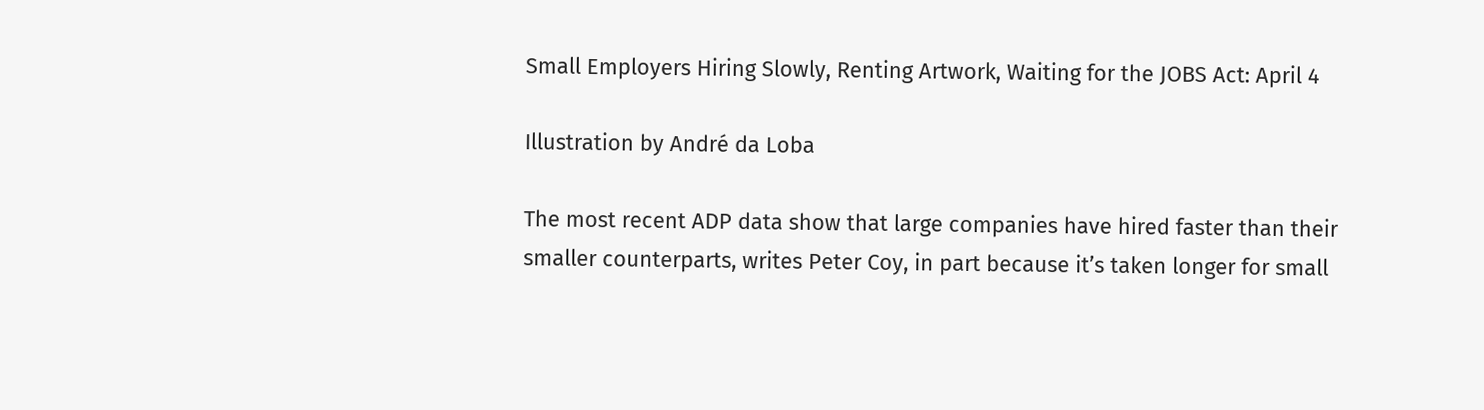Small Employers Hiring Slowly, Renting Artwork, Waiting for the JOBS Act: April 4

Illustration by André da Loba

The most recent ADP data show that large companies have hired faster than their smaller counterparts, writes Peter Coy, in part because it’s taken longer for small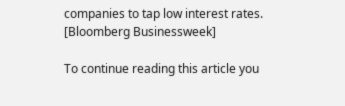companies to tap low interest rates. [Bloomberg Businessweek]

To continue reading this article you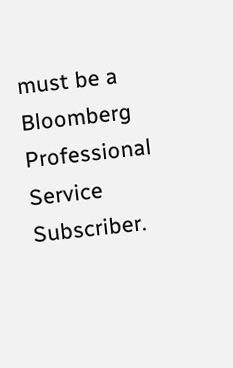must be a Bloomberg Professional Service Subscriber.